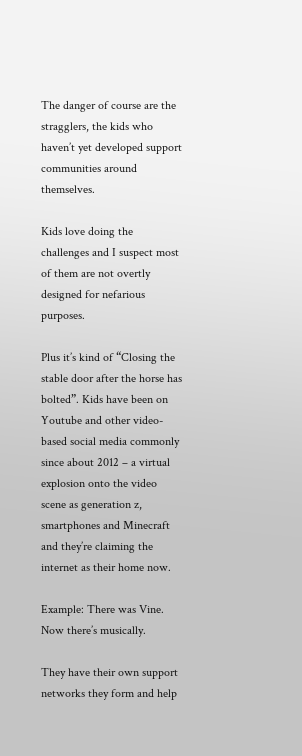The danger of course are the stragglers, the kids who haven’t yet developed support communities around themselves.

Kids love doing the challenges and I suspect most of them are not overtly designed for nefarious purposes.

Plus it’s kind of “Closing the stable door after the horse has bolted”. Kids have been on Youtube and other video-based social media commonly since about 2012 – a virtual explosion onto the video scene as generation z, smartphones and Minecraft and they’re claiming the internet as their home now.

Example: There was Vine. Now there’s musically.

They have their own support networks they form and help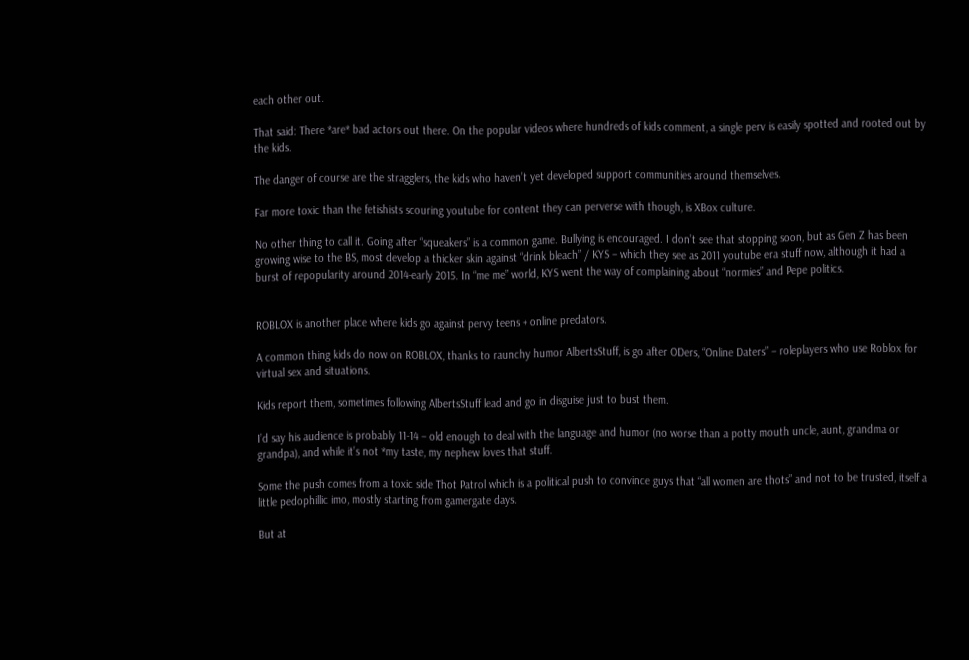each other out.

That said: There *are* bad actors out there. On the popular videos where hundreds of kids comment, a single perv is easily spotted and rooted out by the kids.

The danger of course are the stragglers, the kids who haven’t yet developed support communities around themselves.

Far more toxic than the fetishists scouring youtube for content they can perverse with though, is XBox culture.

No other thing to call it. Going after “squeakers” is a common game. Bullying is encouraged. I don’t see that stopping soon, but as Gen Z has been growing wise to the BS, most develop a thicker skin against “drink bleach” / KYS – which they see as 2011 youtube era stuff now, although it had a burst of repopularity around 2014-early 2015. In “me me” world, KYS went the way of complaining about “normies” and Pepe politics.


ROBLOX is another place where kids go against pervy teens + online predators.

A common thing kids do now on ROBLOX, thanks to raunchy humor AlbertsStuff, is go after ODers, “Online Daters” – roleplayers who use Roblox for virtual sex and situations.

Kids report them, sometimes following AlbertsStuff lead and go in disguise just to bust them.

I’d say his audience is probably 11-14 – old enough to deal with the language and humor (no worse than a potty mouth uncle, aunt, grandma or grandpa), and while it’s not *my taste, my nephew loves that stuff.

Some the push comes from a toxic side Thot Patrol which is a political push to convince guys that “all women are thots” and not to be trusted, itself a little pedophillic imo, mostly starting from gamergate days.

But at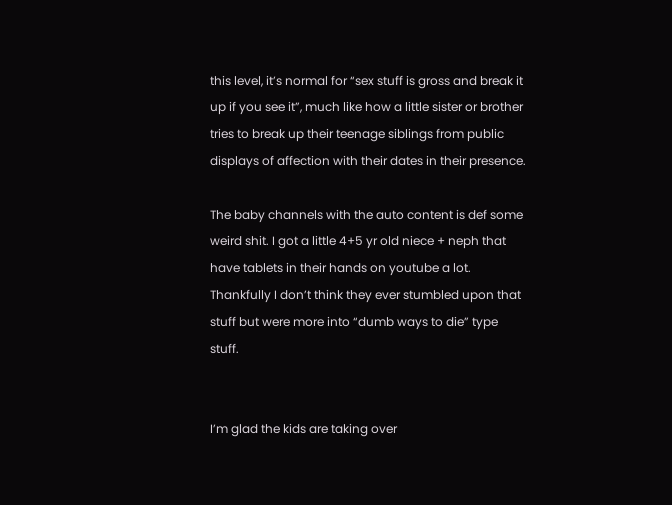this level, it’s normal for “sex stuff is gross and break it up if you see it”, much like how a little sister or brother tries to break up their teenage siblings from public displays of affection with their dates in their presence.

The baby channels with the auto content is def some weird shit. I got a little 4+5 yr old niece + neph that have tablets in their hands on youtube a lot. Thankfully I don’t think they ever stumbled upon that stuff but were more into “dumb ways to die” type stuff.


I’m glad the kids are taking over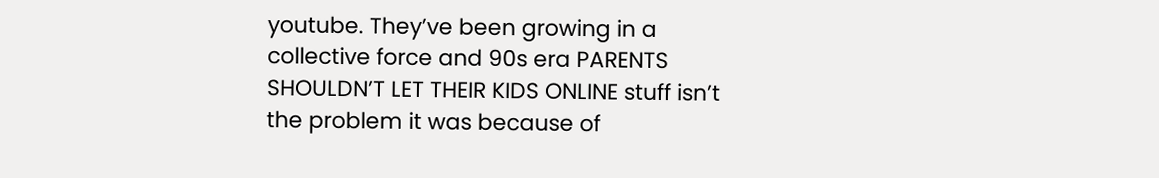youtube. They’ve been growing in a collective force and 90s era PARENTS SHOULDN’T LET THEIR KIDS ONLINE stuff isn’t the problem it was because of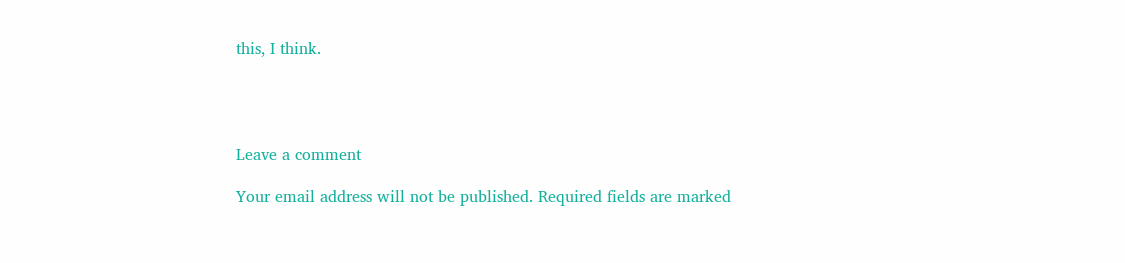this, I think.




Leave a comment

Your email address will not be published. Required fields are marked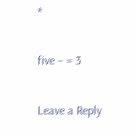*

five − = 3

Leave a Reply